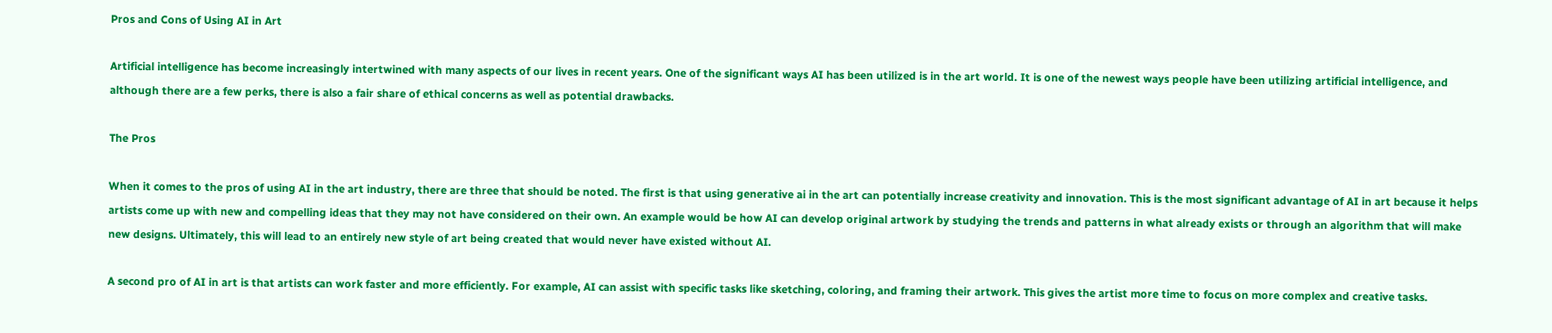Pros and Cons of Using AI in Art

Artificial intelligence has become increasingly intertwined with many aspects of our lives in recent years. One of the significant ways AI has been utilized is in the art world. It is one of the newest ways people have been utilizing artificial intelligence, and although there are a few perks, there is also a fair share of ethical concerns as well as potential drawbacks.

The Pros

When it comes to the pros of using AI in the art industry, there are three that should be noted. The first is that using generative ai in the art can potentially increase creativity and innovation. This is the most significant advantage of AI in art because it helps artists come up with new and compelling ideas that they may not have considered on their own. An example would be how AI can develop original artwork by studying the trends and patterns in what already exists or through an algorithm that will make new designs. Ultimately, this will lead to an entirely new style of art being created that would never have existed without AI.

A second pro of AI in art is that artists can work faster and more efficiently. For example, AI can assist with specific tasks like sketching, coloring, and framing their artwork. This gives the artist more time to focus on more complex and creative tasks.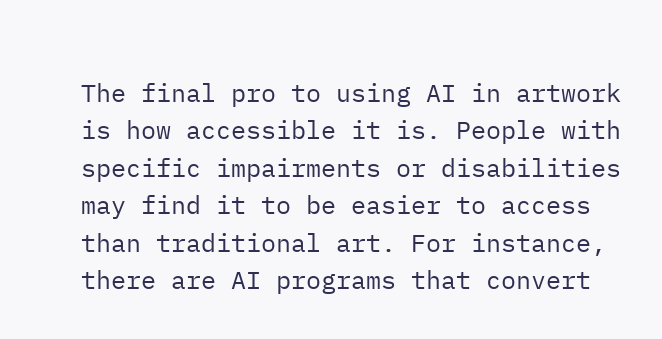The final pro to using AI in artwork is how accessible it is. People with specific impairments or disabilities may find it to be easier to access than traditional art. For instance, there are AI programs that convert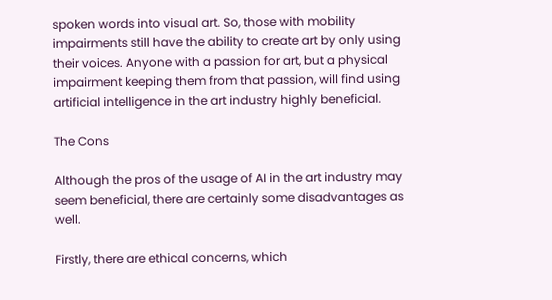spoken words into visual art. So, those with mobility impairments still have the ability to create art by only using their voices. Anyone with a passion for art, but a physical impairment keeping them from that passion, will find using artificial intelligence in the art industry highly beneficial.

The Cons

Although the pros of the usage of AI in the art industry may seem beneficial, there are certainly some disadvantages as well.

Firstly, there are ethical concerns, which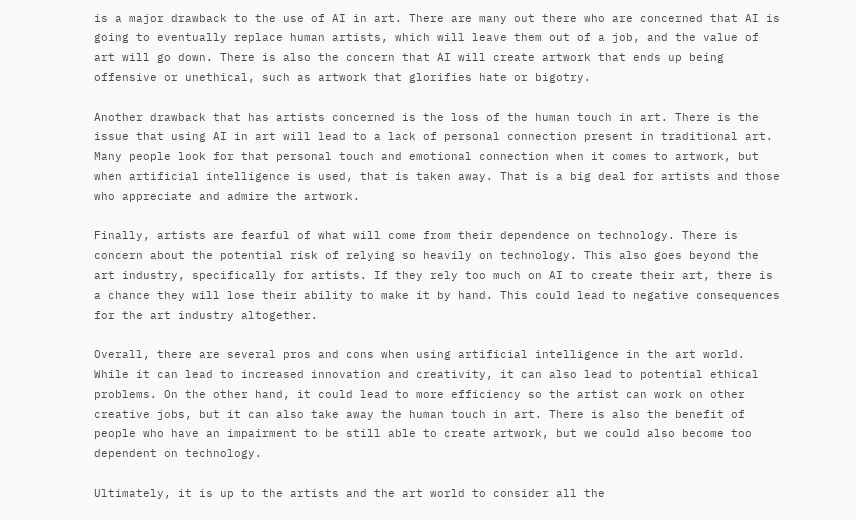is a major drawback to the use of AI in art. There are many out there who are concerned that AI is going to eventually replace human artists, which will leave them out of a job, and the value of art will go down. There is also the concern that AI will create artwork that ends up being offensive or unethical, such as artwork that glorifies hate or bigotry.

Another drawback that has artists concerned is the loss of the human touch in art. There is the issue that using AI in art will lead to a lack of personal connection present in traditional art. Many people look for that personal touch and emotional connection when it comes to artwork, but when artificial intelligence is used, that is taken away. That is a big deal for artists and those who appreciate and admire the artwork.

Finally, artists are fearful of what will come from their dependence on technology. There is concern about the potential risk of relying so heavily on technology. This also goes beyond the art industry, specifically for artists. If they rely too much on AI to create their art, there is a chance they will lose their ability to make it by hand. This could lead to negative consequences for the art industry altogether.

Overall, there are several pros and cons when using artificial intelligence in the art world. While it can lead to increased innovation and creativity, it can also lead to potential ethical problems. On the other hand, it could lead to more efficiency so the artist can work on other creative jobs, but it can also take away the human touch in art. There is also the benefit of people who have an impairment to be still able to create artwork, but we could also become too dependent on technology.

Ultimately, it is up to the artists and the art world to consider all the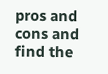pros and cons and find the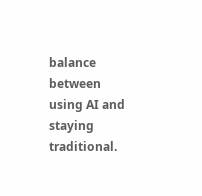balance between using AI and staying traditional.